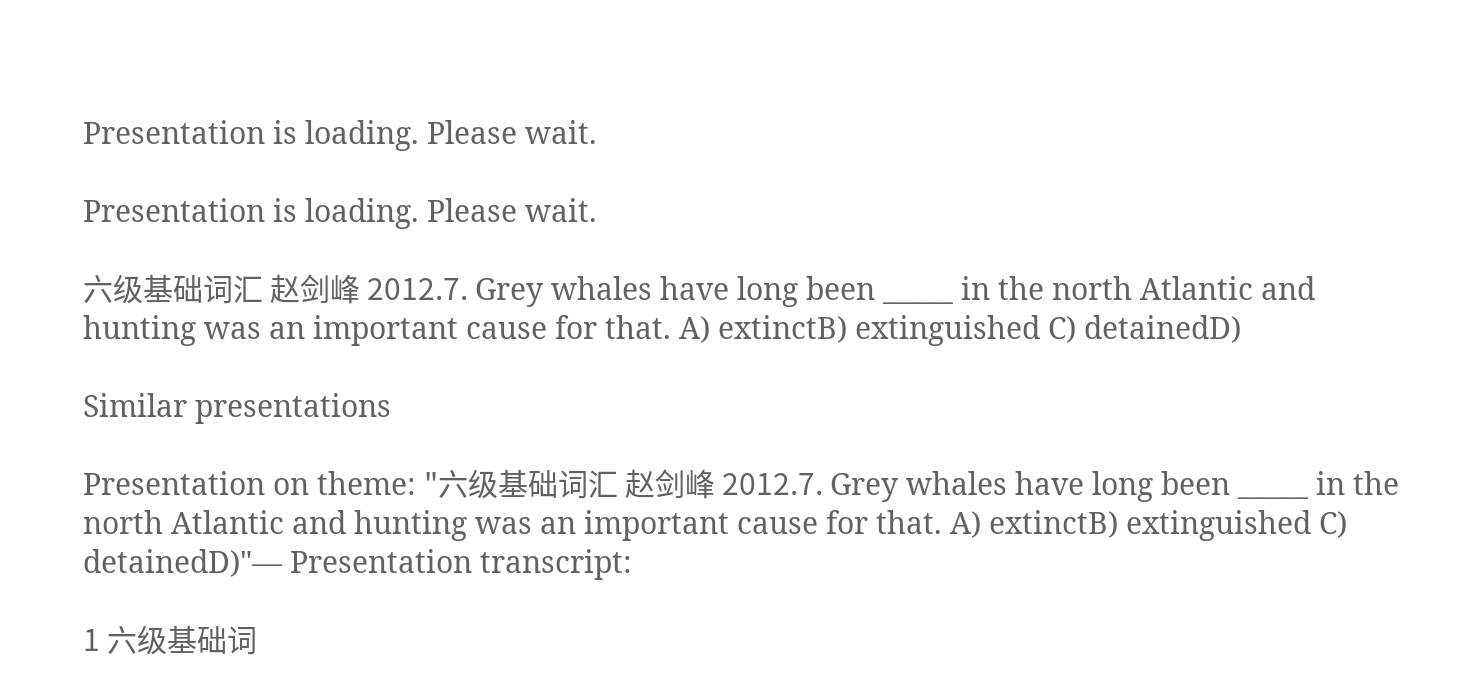Presentation is loading. Please wait.

Presentation is loading. Please wait.

六级基础词汇 赵剑峰 2012.7. Grey whales have long been _____ in the north Atlantic and hunting was an important cause for that. A) extinctB) extinguished C) detainedD)

Similar presentations

Presentation on theme: "六级基础词汇 赵剑峰 2012.7. Grey whales have long been _____ in the north Atlantic and hunting was an important cause for that. A) extinctB) extinguished C) detainedD)"— Presentation transcript:

1 六级基础词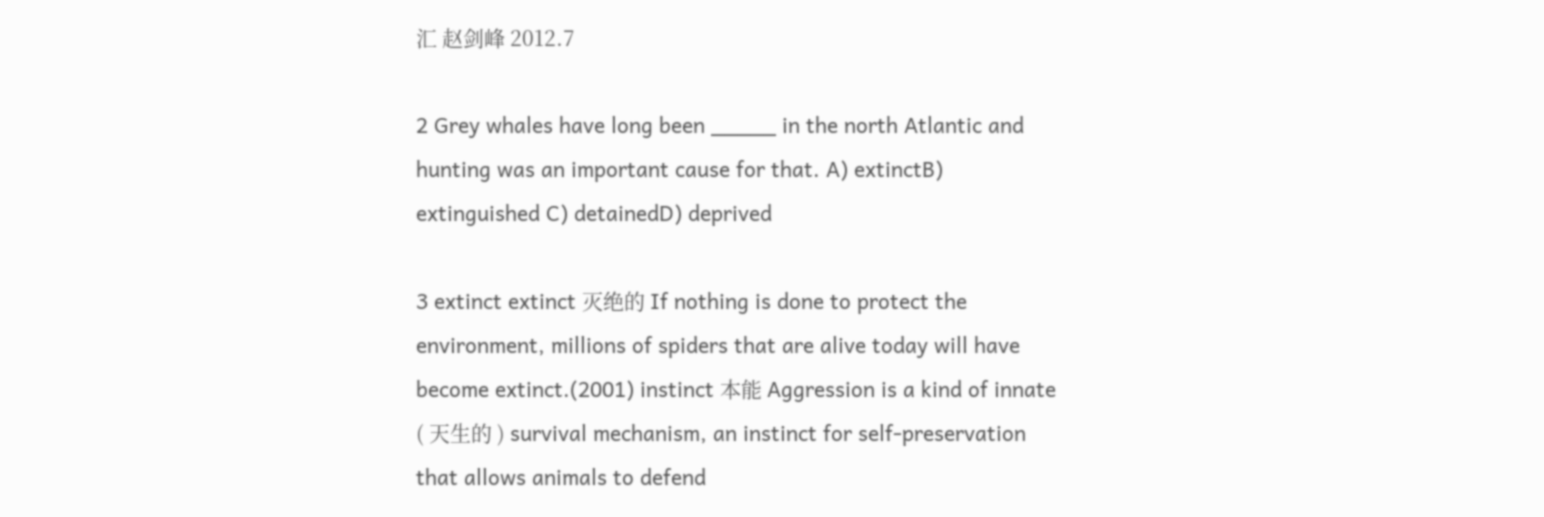汇 赵剑峰 2012.7

2 Grey whales have long been _____ in the north Atlantic and hunting was an important cause for that. A) extinctB) extinguished C) detainedD) deprived

3 extinct extinct 灭绝的 If nothing is done to protect the environment, millions of spiders that are alive today will have become extinct.(2001) instinct 本能 Aggression is a kind of innate ( 天生的 ) survival mechanism, an instinct for self-preservation that allows animals to defend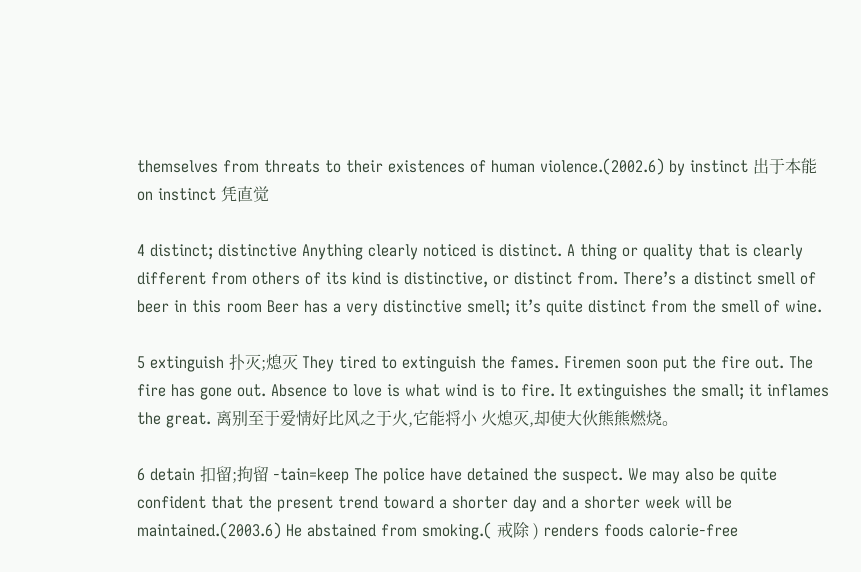themselves from threats to their existences of human violence.(2002.6) by instinct 出于本能 on instinct 凭直觉

4 distinct; distinctive Anything clearly noticed is distinct. A thing or quality that is clearly different from others of its kind is distinctive, or distinct from. There’s a distinct smell of beer in this room Beer has a very distinctive smell; it’s quite distinct from the smell of wine.

5 extinguish 扑灭;熄灭 They tired to extinguish the fames. Firemen soon put the fire out. The fire has gone out. Absence to love is what wind is to fire. It extinguishes the small; it inflames the great. 离别至于爱情好比风之于火,它能将小 火熄灭,却使大伙熊熊燃烧。

6 detain 扣留;拘留 -tain=keep The police have detained the suspect. We may also be quite confident that the present trend toward a shorter day and a shorter week will be maintained.(2003.6) He abstained from smoking.( 戒除 ) renders foods calorie-free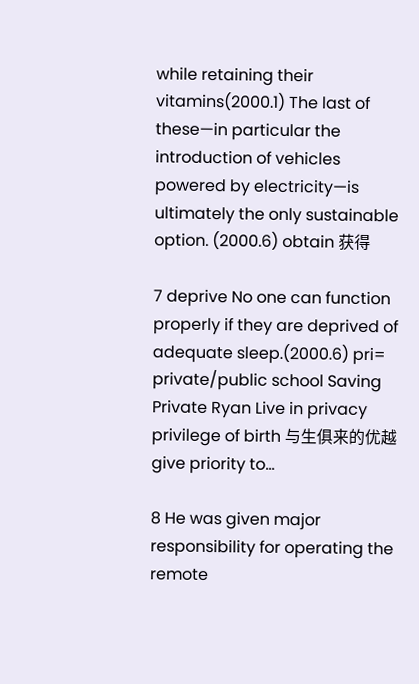while retaining their vitamins(2000.1) The last of these—in particular the introduction of vehicles powered by electricity—is ultimately the only sustainable option. (2000.6) obtain 获得

7 deprive No one can function properly if they are deprived of adequate sleep.(2000.6) pri= private/public school Saving Private Ryan Live in privacy privilege of birth 与生俱来的优越 give priority to…

8 He was given major responsibility for operating the remote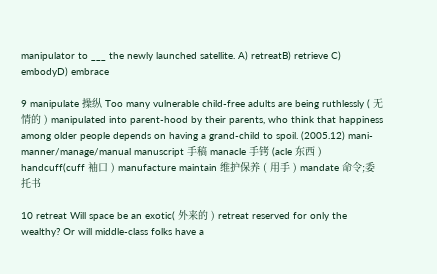manipulator to ___ the newly launched satellite. A) retreatB) retrieve C) embodyD) embrace

9 manipulate 操纵 Too many vulnerable child-free adults are being ruthlessly ( 无情的 ) manipulated into parent-hood by their parents, who think that happiness among older people depends on having a grand-child to spoil. (2005.12) mani- manner/manage/manual manuscript 手稿 manacle 手铐 (acle 东西 ) handcuff(cuff 袖口 ) manufacture maintain 维护保养 ( 用手 ) mandate 命令;委托书

10 retreat Will space be an exotic( 外来的 ) retreat reserved for only the wealthy? Or will middle-class folks have a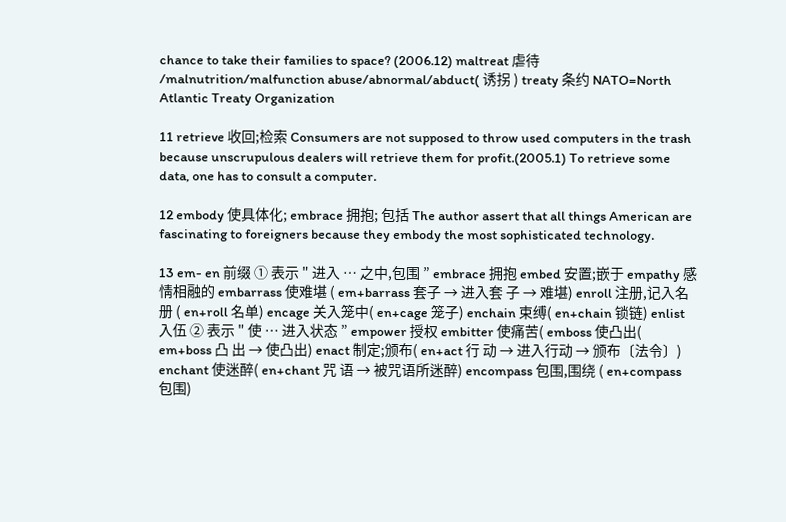chance to take their families to space? (2006.12) maltreat 虐待 /malnutrition/malfunction abuse/abnormal/abduct( 诱拐 ) treaty 条约 NATO=North Atlantic Treaty Organization

11 retrieve 收回;检索 Consumers are not supposed to throw used computers in the trash because unscrupulous dealers will retrieve them for profit.(2005.1) To retrieve some data, one has to consult a computer.

12 embody 使具体化; embrace 拥抱; 包括 The author assert that all things American are fascinating to foreigners because they embody the most sophisticated technology.

13 em- en 前缀 ① 表示 " 进入 … 之中,包围 ” embrace 拥抱 embed 安置;嵌于 empathy 感情相融的 embarrass 使难堪 ( em+barrass 套子 → 进入套 子 → 难堪) enroll 注册,记入名册 ( en+roll 名单) encage 关入笼中( en+cage 笼子) enchain 束缚( en+chain 锁链) enlist 入伍 ② 表示 " 使 … 进入状态 ” empower 授权 embitter 使痛苦( emboss 使凸出( em+boss 凸 出 → 使凸出) enact 制定;颁布( en+act 行 动 → 进入行动 → 颁布〔法令〕) enchant 使迷醉( en+chant 咒 语 → 被咒语所迷醉) encompass 包围,围绕 ( en+compass 包围)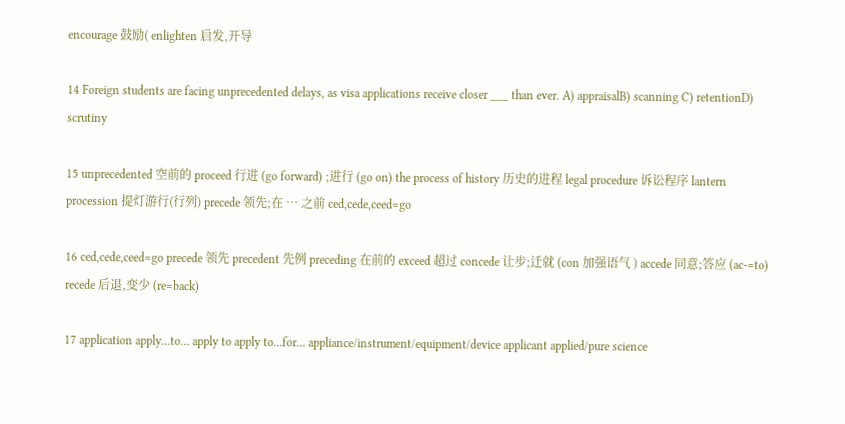encourage 鼓励( enlighten 启发,开导

14 Foreign students are facing unprecedented delays, as visa applications receive closer ___ than ever. A) appraisalB) scanning C) retentionD) scrutiny

15 unprecedented 空前的 proceed 行进 (go forward) ;进行 (go on) the process of history 历史的进程 legal procedure 诉讼程序 lantern procession 提灯游行(行列) precede 领先;在 … 之前 ced,cede,ceed=go

16 ced,cede,ceed=go precede 领先 precedent 先例 preceding 在前的 exceed 超过 concede 让步;迁就 (con 加强语气 ) accede 同意;答应 (ac-=to) recede 后退,变少 (re=back)

17 application apply…to… apply to apply to…for… appliance/instrument/equipment/device applicant applied/pure science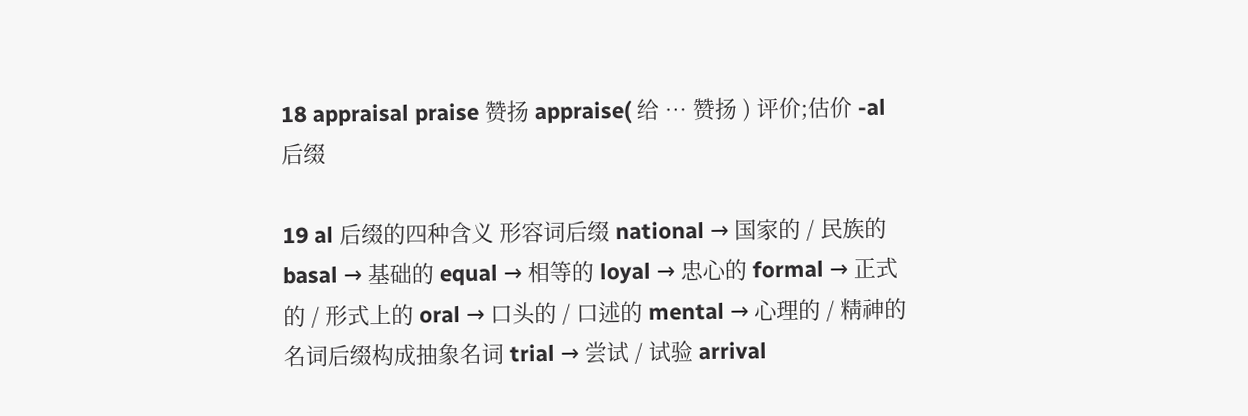18 appraisal praise 赞扬 appraise( 给 … 赞扬 ) 评价;估价 -al 后缀

19 al 后缀的四种含义 形容词后缀 national → 国家的 / 民族的 basal → 基础的 equal → 相等的 loyal → 忠心的 formal → 正式的 / 形式上的 oral → 口头的 / 口述的 mental → 心理的 / 精神的 名词后缀构成抽象名词 trial → 尝试 / 试验 arrival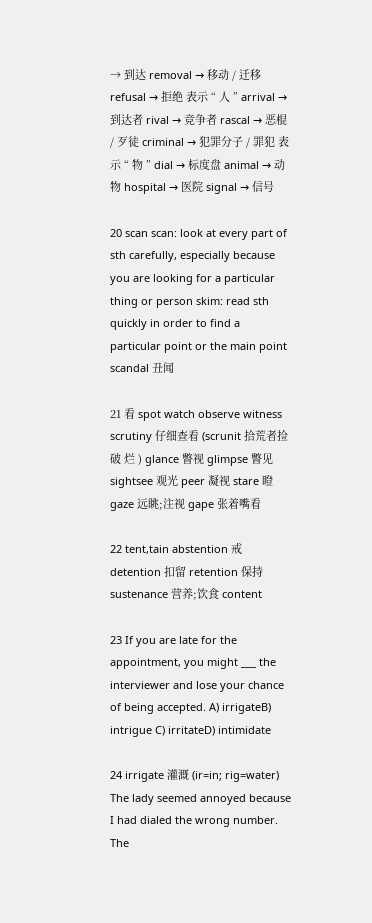→ 到达 removal → 移动 / 迁移 refusal → 拒绝 表示 “ 人 ” arrival → 到达者 rival → 竞争者 rascal → 恶棍 / 歹徒 criminal → 犯罪分子 / 罪犯 表示 “ 物 ” dial → 标度盘 animal → 动物 hospital → 医院 signal → 信号

20 scan scan: look at every part of sth carefully, especially because you are looking for a particular thing or person skim: read sth quickly in order to find a particular point or the main point scandal 丑闻

21 看 spot watch observe witness scrutiny 仔细查看 (scrunit 拾荒者捡破 烂 ) glance 瞥视 glimpse 瞥见 sightsee 观光 peer 凝视 stare 瞪 gaze 远眺;注视 gape 张着嘴看

22 tent,tain abstention 戒 detention 扣留 retention 保持 sustenance 营养;饮食 content

23 If you are late for the appointment, you might ___ the interviewer and lose your chance of being accepted. A) irrigateB) intrigue C) irritateD) intimidate

24 irrigate 灌溉 (ir=in; rig=water) The lady seemed annoyed because I had dialed the wrong number. The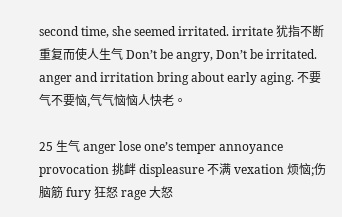second time, she seemed irritated. irritate 犹指不断重复而使人生气 Don’t be angry, Don’t be irritated. anger and irritation bring about early aging. 不要气不要恼,气气恼恼人快老。

25 生气 anger lose one’s temper annoyance provocation 挑衅 displeasure 不满 vexation 烦恼;伤脑筋 fury 狂怒 rage 大怒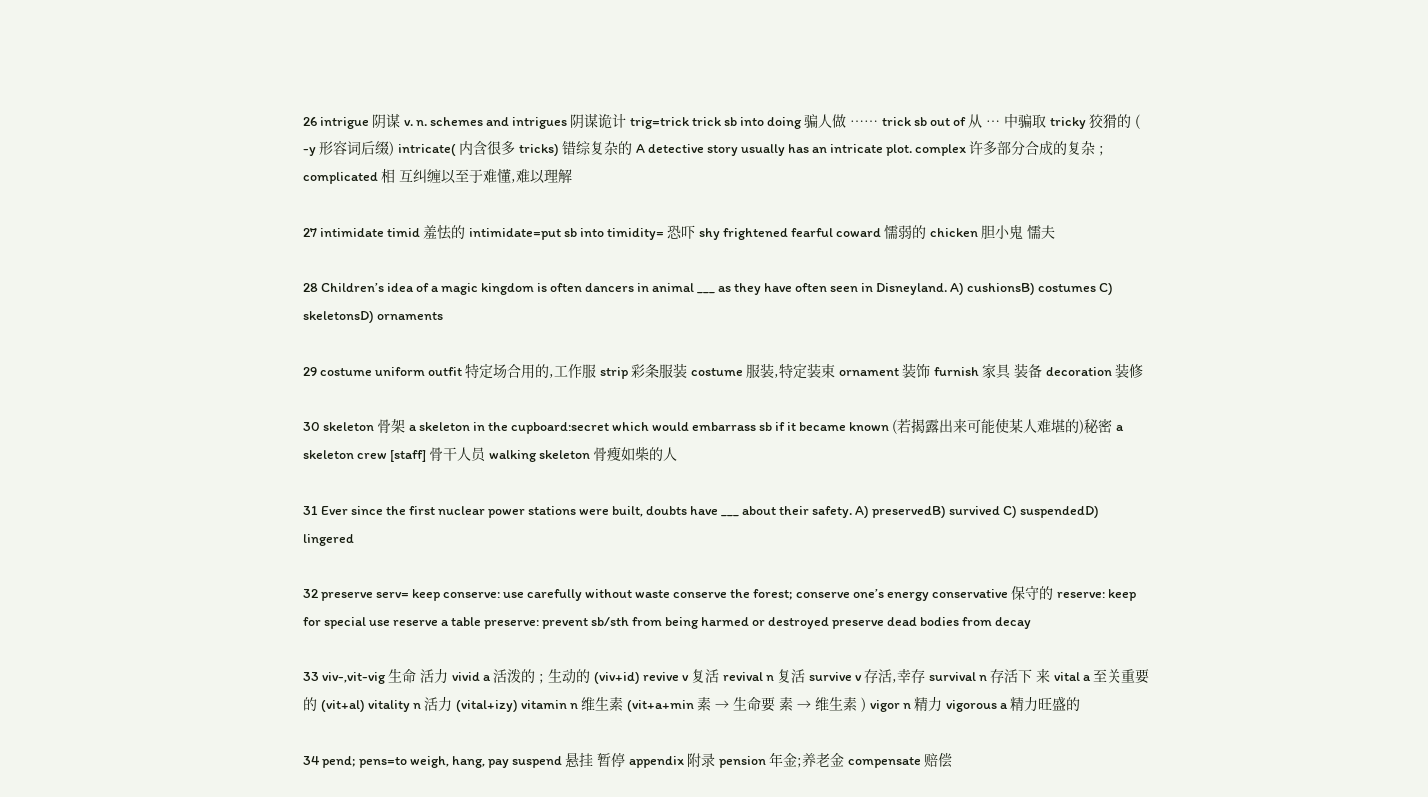26 intrigue 阴谋 v. n. schemes and intrigues 阴谋诡计 trig=trick trick sb into doing 骗人做 …… trick sb out of 从 … 中骗取 tricky 狡猾的 ( -y 形容词后缀) intricate( 内含很多 tricks) 错综复杂的 A detective story usually has an intricate plot. complex 许多部分合成的复杂 ; complicated 相 互纠缠以至于难懂,难以理解

27 intimidate timid 羞怯的 intimidate=put sb into timidity= 恐吓 shy frightened fearful coward 懦弱的 chicken 胆小鬼 懦夫

28 Children’s idea of a magic kingdom is often dancers in animal ___ as they have often seen in Disneyland. A) cushionsB) costumes C) skeletonsD) ornaments

29 costume uniform outfit 特定场合用的,工作服 strip 彩条服装 costume 服装,特定装束 ornament 装饰 furnish 家具 装备 decoration 装修

30 skeleton 骨架 a skeleton in the cupboard:secret which would embarrass sb if it became known (若揭露出来可能使某人难堪的)秘密 a skeleton crew [staff] 骨干人员 walking skeleton 骨瘦如柴的人

31 Ever since the first nuclear power stations were built, doubts have ___ about their safety. A) preservedB) survived C) suspendedD) lingered

32 preserve serv= keep conserve: use carefully without waste conserve the forest; conserve one’s energy conservative 保守的 reserve: keep for special use reserve a table preserve: prevent sb/sth from being harmed or destroyed preserve dead bodies from decay

33 viv-,vit-vig 生命 活力 vivid a 活泼的 ; 生动的 (viv+id) revive v 复活 revival n 复活 survive v 存活,幸存 survival n 存活下 来 vital a 至关重要的 (vit+al) vitality n 活力 (vital+izy) vitamin n 维生素 (vit+a+min 素 → 生命要 素 → 维生素 ) vigor n 精力 vigorous a 精力旺盛的

34 pend; pens=to weigh, hang, pay suspend 悬挂 暂停 appendix 附录 pension 年金;养老金 compensate 赔偿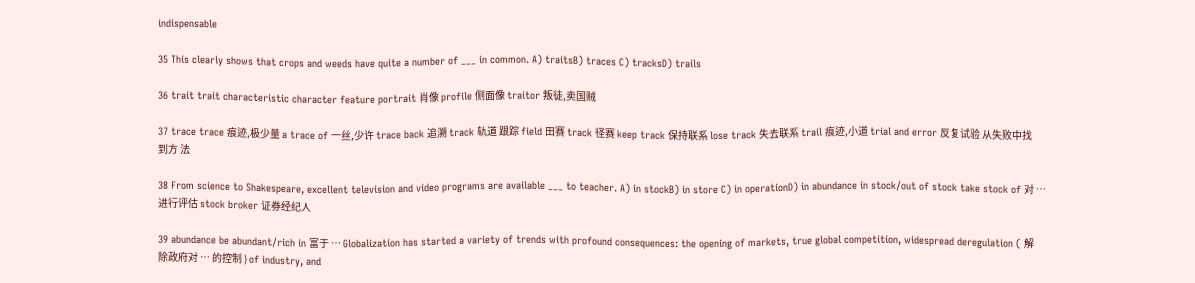indispensable

35 This clearly shows that crops and weeds have quite a number of ___ in common. A) traitsB) traces C) tracksD) trails

36 trait trait characteristic character feature portrait 肖像 profile 侧面像 traitor 叛徒,卖国贼

37 trace trace 痕迹,极少量 a trace of 一丝,少许 trace back 追溯 track 轨道 跟踪 field 田赛 track 径赛 keep track 保持联系 lose track 失去联系 trail 痕迹,小道 trial and error 反复试验 从失败中找到方 法

38 From science to Shakespeare, excellent television and video programs are available ___ to teacher. A) in stockB) in store C) in operationD) in abundance in stock/out of stock take stock of 对 … 进行评估 stock broker 证券经纪人

39 abundance be abundant/rich in 富于 … Globalization has started a variety of trends with profound consequences: the opening of markets, true global competition, widespread deregulation ( 解 除政府对 … 的控制 ) of industry, and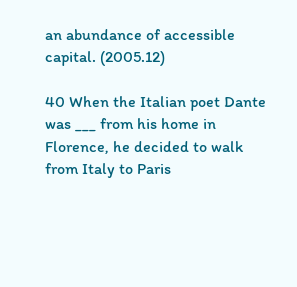an abundance of accessible capital. (2005.12)

40 When the Italian poet Dante was ___ from his home in Florence, he decided to walk from Italy to Paris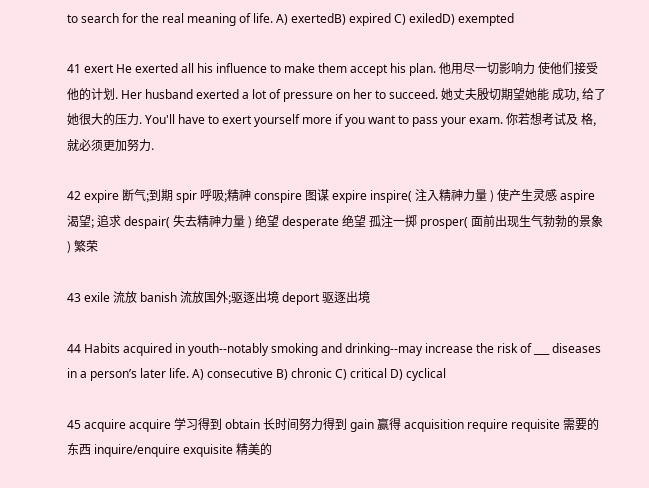to search for the real meaning of life. A) exertedB) expired C) exiledD) exempted

41 exert He exerted all his influence to make them accept his plan. 他用尽一切影响力 使他们接受他的计划. Her husband exerted a lot of pressure on her to succeed. 她丈夫殷切期望她能 成功, 给了她很大的压力. You'll have to exert yourself more if you want to pass your exam. 你若想考试及 格, 就必须更加努力.

42 expire 断气;到期 spir 呼吸;精神 conspire 图谋 expire inspire( 注入精神力量 ) 使产生灵感 aspire 渴望; 追求 despair( 失去精神力量 ) 绝望 desperate 绝望 孤注一掷 prosper( 面前出现生气勃勃的景象 ) 繁荣

43 exile 流放 banish 流放国外;驱逐出境 deport 驱逐出境

44 Habits acquired in youth--notably smoking and drinking--may increase the risk of ___ diseases in a person’s later life. A) consecutive B) chronic C) critical D) cyclical

45 acquire acquire 学习得到 obtain 长时间努力得到 gain 赢得 acquisition require requisite 需要的东西 inquire/enquire exquisite 精美的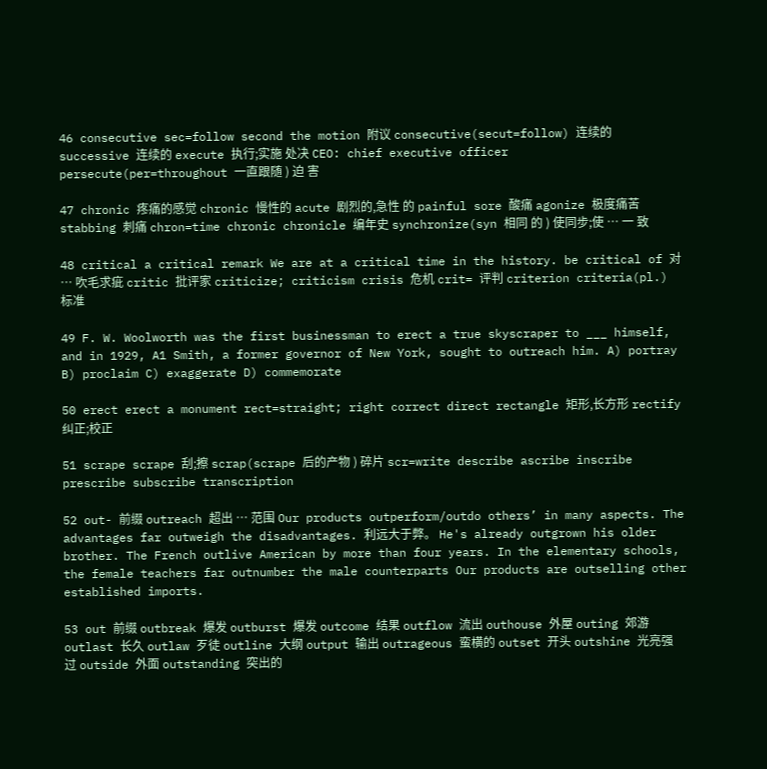46 consecutive sec=follow second the motion 附议 consecutive(secut=follow) 连续的 successive 连续的 execute 执行;实施 处决 CEO: chief executive officer persecute(per=throughout 一直跟随 ) 迫 害

47 chronic 疼痛的感觉 chronic 慢性的 acute 剧烈的,急性 的 painful sore 酸痛 agonize 极度痛苦 stabbing 刺痛 chron=time chronic chronicle 编年史 synchronize(syn 相同 的 ) 使同步;使 … 一 致

48 critical a critical remark We are at a critical time in the history. be critical of 对 … 吹毛求疵 critic 批评家 criticize; criticism crisis 危机 crit= 评判 criterion criteria(pl.) 标准

49 F. W. Woolworth was the first businessman to erect a true skyscraper to ___ himself, and in 1929, A1 Smith, a former governor of New York, sought to outreach him. A) portray B) proclaim C) exaggerate D) commemorate

50 erect erect a monument rect=straight; right correct direct rectangle 矩形,长方形 rectify 纠正;校正

51 scrape scrape 刮;擦 scrap(scrape 后的产物 ) 碎片 scr=write describe ascribe inscribe prescribe subscribe transcription

52 out- 前缀 outreach 超出 … 范围 Our products outperform/outdo others’ in many aspects. The advantages far outweigh the disadvantages. 利远大于弊。 He's already outgrown his older brother. The French outlive American by more than four years. In the elementary schools, the female teachers far outnumber the male counterparts Our products are outselling other established imports.

53 out 前缀 outbreak 爆发 outburst 爆发 outcome 结果 outflow 流出 outhouse 外屋 outing 郊游 outlast 长久 outlaw 歹徒 outline 大纲 output 输出 outrageous 蛮横的 outset 开头 outshine 光亮强过 outside 外面 outstanding 突出的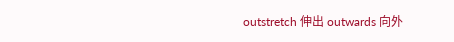outstretch 伸出 outwards 向外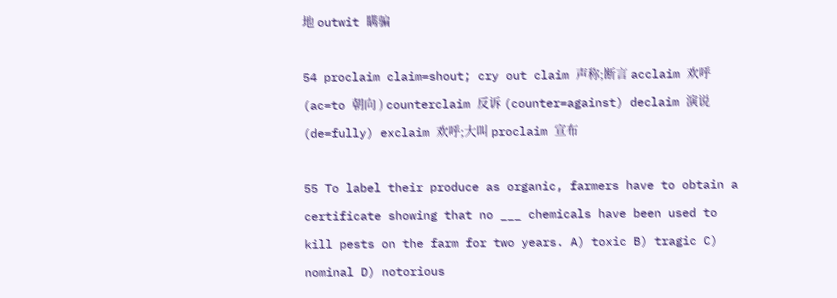地 outwit 瞒骗

54 proclaim claim=shout; cry out claim 声称;断言 acclaim 欢呼 (ac=to 朝向 ) counterclaim 反诉 (counter=against) declaim 演说 (de=fully) exclaim 欢呼;大叫 proclaim 宣布

55 To label their produce as organic, farmers have to obtain a certificate showing that no ___ chemicals have been used to kill pests on the farm for two years. A) toxic B) tragic C) nominal D) notorious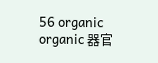56 organic organic 器官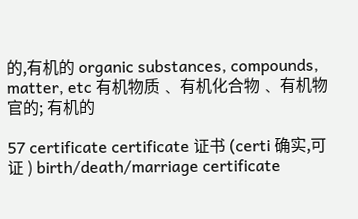的,有机的 organic substances, compounds, matter, etc 有机物质﹑ 有机化合物﹑ 有机物官的; 有机的

57 certificate certificate 证书 (certi 确实,可证 ) birth/death/marriage certificate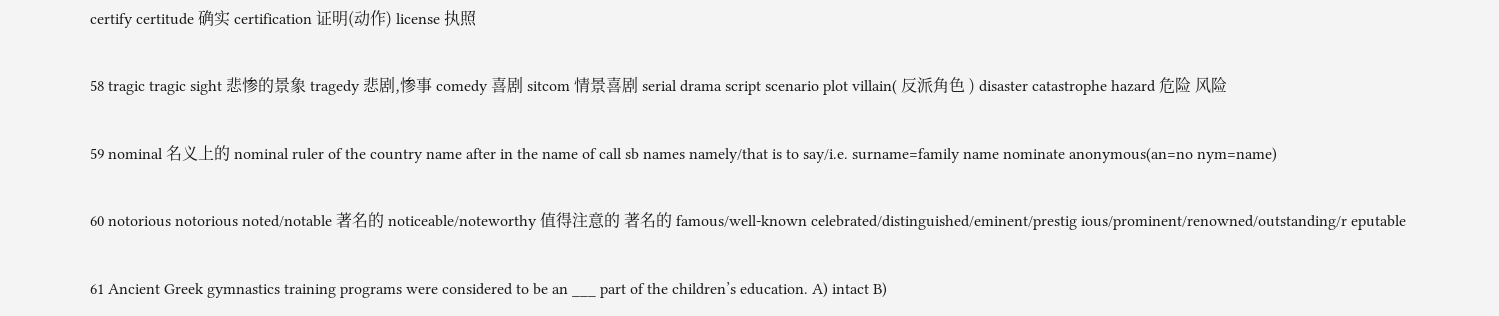certify certitude 确实 certification 证明(动作) license 执照

58 tragic tragic sight 悲惨的景象 tragedy 悲剧,惨事 comedy 喜剧 sitcom 情景喜剧 serial drama script scenario plot villain( 反派角色 ) disaster catastrophe hazard 危险 风险

59 nominal 名义上的 nominal ruler of the country name after in the name of call sb names namely/that is to say/i.e. surname=family name nominate anonymous(an=no nym=name)

60 notorious notorious noted/notable 著名的 noticeable/noteworthy 值得注意的 著名的 famous/well-known celebrated/distinguished/eminent/prestig ious/prominent/renowned/outstanding/r eputable

61 Ancient Greek gymnastics training programs were considered to be an ___ part of the children’s education. A) intact B)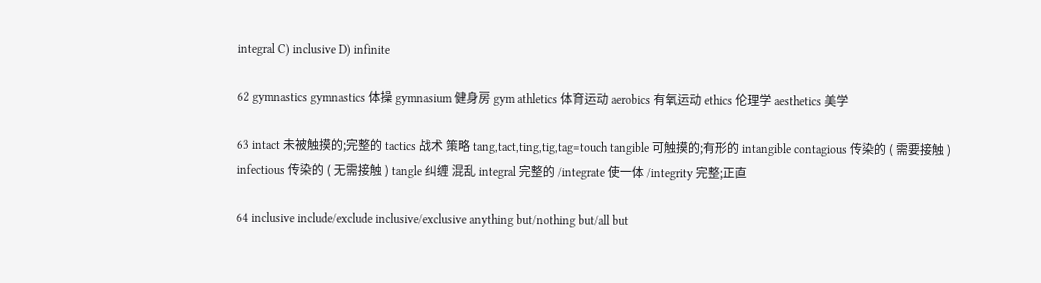integral C) inclusive D) infinite

62 gymnastics gymnastics 体操 gymnasium 健身房 gym athletics 体育运动 aerobics 有氧运动 ethics 伦理学 aesthetics 美学

63 intact 未被触摸的;完整的 tactics 战术 策略 tang,tact,ting,tig,tag=touch tangible 可触摸的;有形的 intangible contagious 传染的 ( 需要接触 ) infectious 传染的 ( 无需接触 ) tangle 纠缠 混乱 integral 完整的 /integrate 使一体 /integrity 完整;正直

64 inclusive include/exclude inclusive/exclusive anything but/nothing but/all but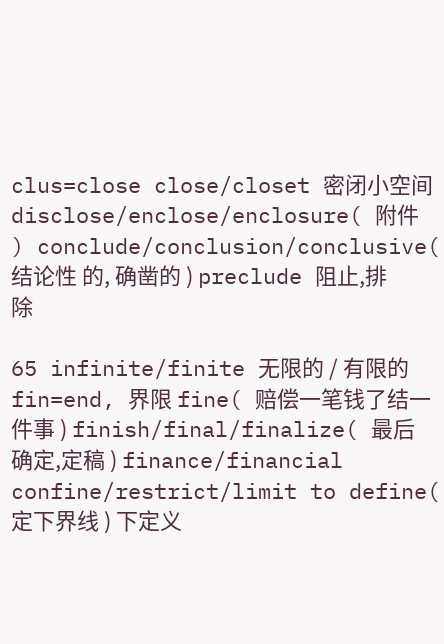clus=close close/closet 密闭小空间 disclose/enclose/enclosure( 附件 ) conclude/conclusion/conclusive( 结论性 的, 确凿的 ) preclude 阻止,排除

65 infinite/finite 无限的 / 有限的 fin=end, 界限 fine( 赔偿一笔钱了结一件事 ) finish/final/finalize( 最后确定,定稿 ) finance/financial confine/restrict/limit to define( 定下界线 ) 下定义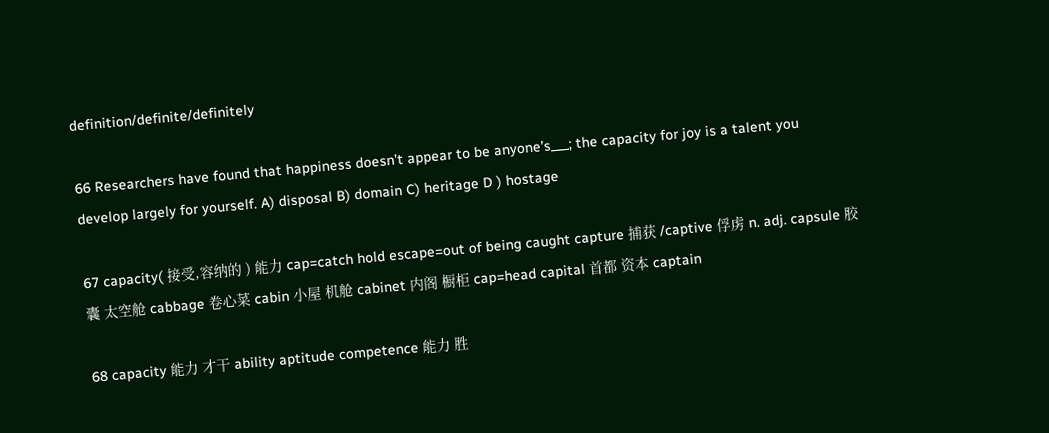definition/definite/definitely

66 Researchers have found that happiness doesn’t appear to be anyone’s___; the capacity for joy is a talent you develop largely for yourself. A) disposal B) domain C) heritage D ) hostage

67 capacity( 接受,容纳的 ) 能力 cap=catch hold escape=out of being caught capture 捕获 /captive 俘虏 n. adj. capsule 胶囊 太空舱 cabbage 卷心菜 cabin 小屋 机舱 cabinet 内阁 橱柜 cap=head capital 首都 资本 captain

68 capacity 能力 才干 ability aptitude competence 能力 胜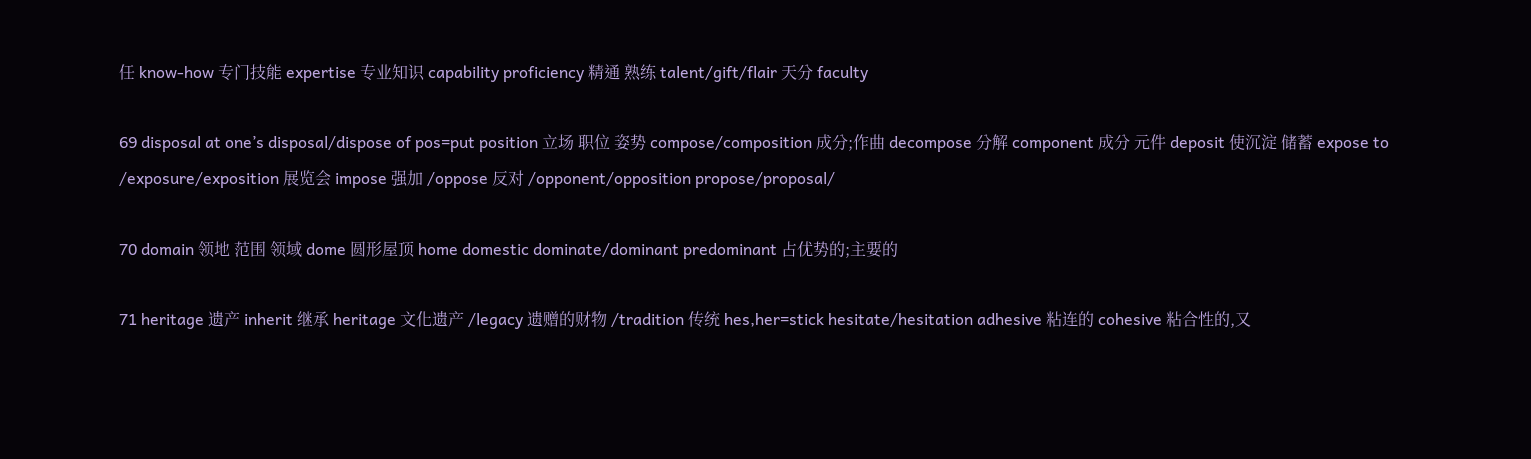任 know-how 专门技能 expertise 专业知识 capability proficiency 精通 熟练 talent/gift/flair 天分 faculty

69 disposal at one’s disposal/dispose of pos=put position 立场 职位 姿势 compose/composition 成分;作曲 decompose 分解 component 成分 元件 deposit 使沉淀 储蓄 expose to /exposure/exposition 展览会 impose 强加 /oppose 反对 /opponent/opposition propose/proposal/

70 domain 领地 范围 领域 dome 圆形屋顶 home domestic dominate/dominant predominant 占优势的;主要的

71 heritage 遗产 inherit 继承 heritage 文化遗产 /legacy 遗赠的财物 /tradition 传统 hes,her=stick hesitate/hesitation adhesive 粘连的 cohesive 粘合性的,又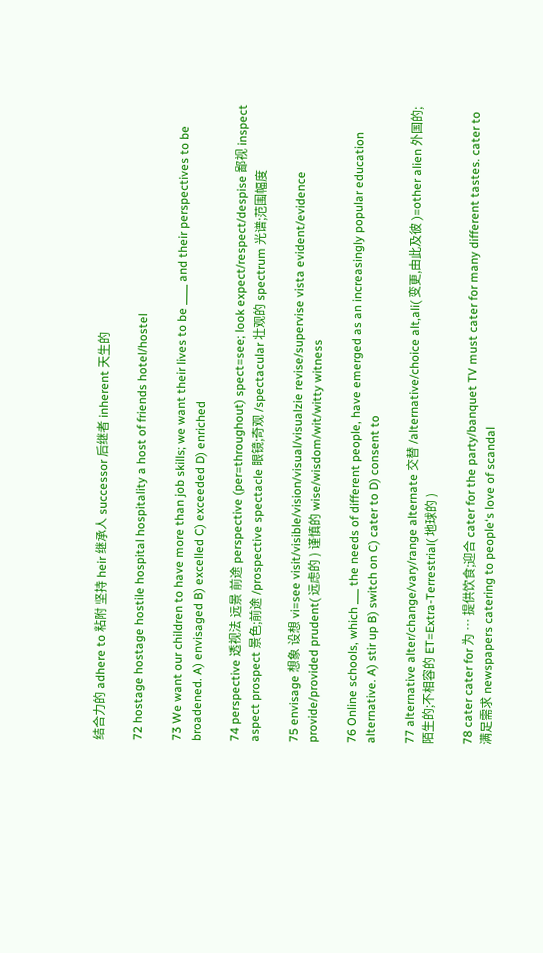结合力的 adhere to 粘附 坚持 heir 继承人 successor 后继者 inherent 天生的

72 hostage hostage hostile hospital hospitality a host of friends hotel/hostel

73 We want our children to have more than job skills; we want their lives to be ____ and their perspectives to be broadened. A) envisaged B) excelled C) exceeded D) enriched

74 perspective 透视法 远景 前途 perspective (per=throughout) spect=see; look expect/respect/despise 鄙视 inspect aspect prospect 景色;前途 /prospective spectacle 眼镜;奇观 /spectacular 壮观的 spectrum 光谱;范围幅度

75 envisage 想象 设想 vi=see visit/visible/vision/visual/visualzie revise/supervise vista evident/evidence provide/provided prudent( 远虑的 ) 谨慎的 wise/wisdom/wit/witty witness

76 Online schools, which ___ the needs of different people, have emerged as an increasingly popular education alternative. A) stir up B) switch on C) cater to D) consent to

77 alternative alter/change/vary/range alternate 交替 /alternative/choice alt,ali( 变更,由此及彼 )=other alien 外国的;陌生的;不相容的 ET=Extra-Terrestrial( 地球的 )

78 cater cater for 为 … 提供饮食;迎合 cater for the party/banquet TV must cater for many different tastes. cater to 满足需求 newspapers catering to people‘s love of scandal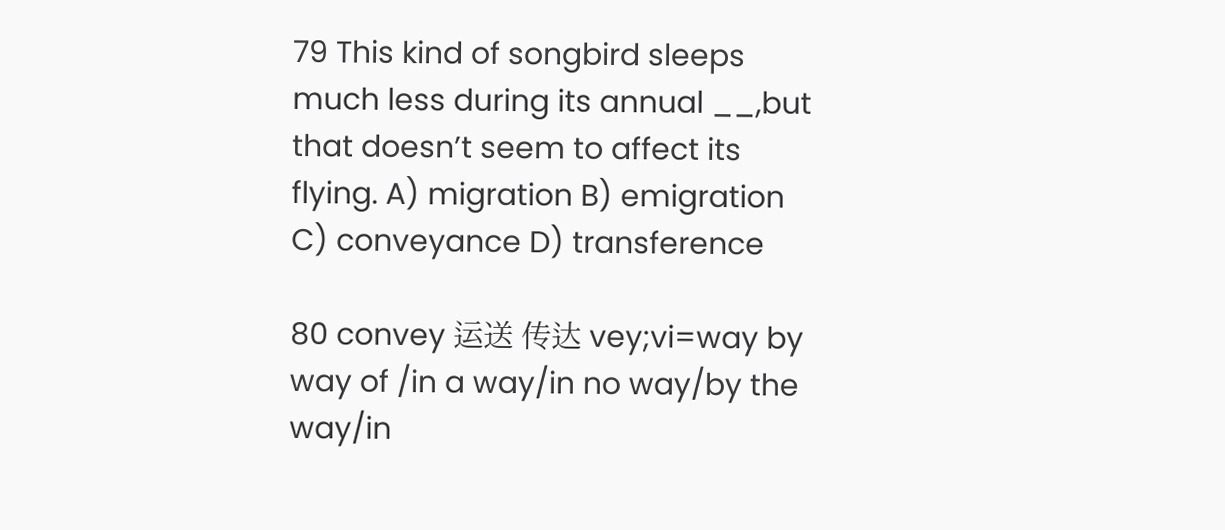79 This kind of songbird sleeps much less during its annual __,but that doesn’t seem to affect its flying. A) migration B) emigration C) conveyance D) transference

80 convey 运送 传达 vey;vi=way by way of /in a way/in no way/by the way/in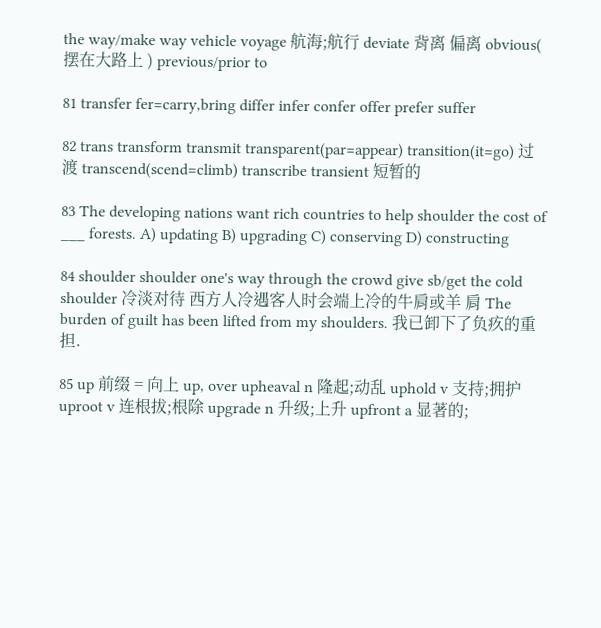the way/make way vehicle voyage 航海;航行 deviate 背离 偏离 obvious( 摆在大路上 ) previous/prior to

81 transfer fer=carry,bring differ infer confer offer prefer suffer

82 trans transform transmit transparent(par=appear) transition(it=go) 过渡 transcend(scend=climb) transcribe transient 短暂的

83 The developing nations want rich countries to help shoulder the cost of ___ forests. A) updating B) upgrading C) conserving D) constructing

84 shoulder shoulder one's way through the crowd give sb/get the cold shoulder 冷淡对待 西方人冷遇客人时会端上冷的牛肩或羊 肩 The burden of guilt has been lifted from my shoulders. 我已卸下了负疚的重担.

85 up 前缀 = 向上 up, over upheaval n 隆起;动乱 uphold v 支持;拥护 uproot v 连根拔;根除 upgrade n 升级;上升 upfront a 显著的;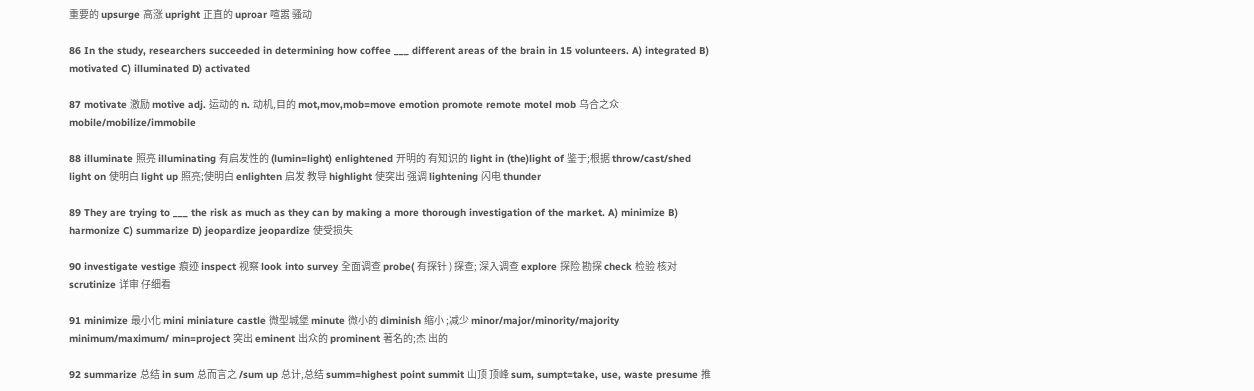重要的 upsurge 高涨 upright 正直的 uproar 喧嚣 骚动

86 In the study, researchers succeeded in determining how coffee ___ different areas of the brain in 15 volunteers. A) integrated B) motivated C) illuminated D) activated

87 motivate 激励 motive adj. 运动的 n. 动机,目的 mot,mov,mob=move emotion promote remote motel mob 乌合之众 mobile/mobilize/immobile

88 illuminate 照亮 illuminating 有启发性的 (lumin=light) enlightened 开明的 有知识的 light in (the)light of 鉴于;根据 throw/cast/shed light on 使明白 light up 照亮;使明白 enlighten 启发 教导 highlight 使突出 强调 lightening 闪电 thunder

89 They are trying to ___ the risk as much as they can by making a more thorough investigation of the market. A) minimize B) harmonize C) summarize D) jeopardize jeopardize 使受损失

90 investigate vestige 痕迹 inspect 视察 look into survey 全面调查 probe( 有探针 ) 探查; 深入调查 explore 探险 勘探 check 检验 核对 scrutinize 详审 仔细看

91 minimize 最小化 mini miniature castle 微型城堡 minute 微小的 diminish 缩小 ;减少 minor/major/minority/majority minimum/maximum/ min=project 突出 eminent 出众的 prominent 著名的;杰 出的

92 summarize 总结 in sum 总而言之 /sum up 总计,总结 summ=highest point summit 山顶 顶峰 sum, sumpt=take, use, waste presume 推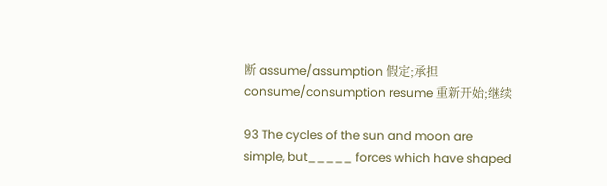断 assume/assumption 假定;承担 consume/consumption resume 重新开始;继续

93 The cycles of the sun and moon are simple, but_____ forces which have shaped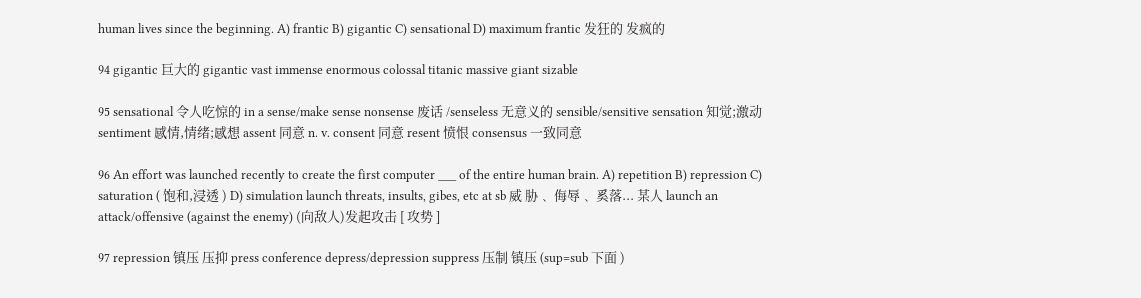human lives since the beginning. A) frantic B) gigantic C) sensational D) maximum frantic 发狂的 发疯的

94 gigantic 巨大的 gigantic vast immense enormous colossal titanic massive giant sizable

95 sensational 令人吃惊的 in a sense/make sense nonsense 废话 /senseless 无意义的 sensible/sensitive sensation 知觉;激动 sentiment 感情,情绪;感想 assent 同意 n. v. consent 同意 resent 愤恨 consensus 一致同意

96 An effort was launched recently to create the first computer ___ of the entire human brain. A) repetition B) repression C) saturation ( 饱和,浸透 ) D) simulation launch threats, insults, gibes, etc at sb 威 胁﹑ 侮辱﹑ 奚落... 某人 launch an attack/offensive (against the enemy) (向敌人)发起攻击 [ 攻势 ]

97 repression 镇压 压抑 press conference depress/depression suppress 压制 镇压 (sup=sub 下面 )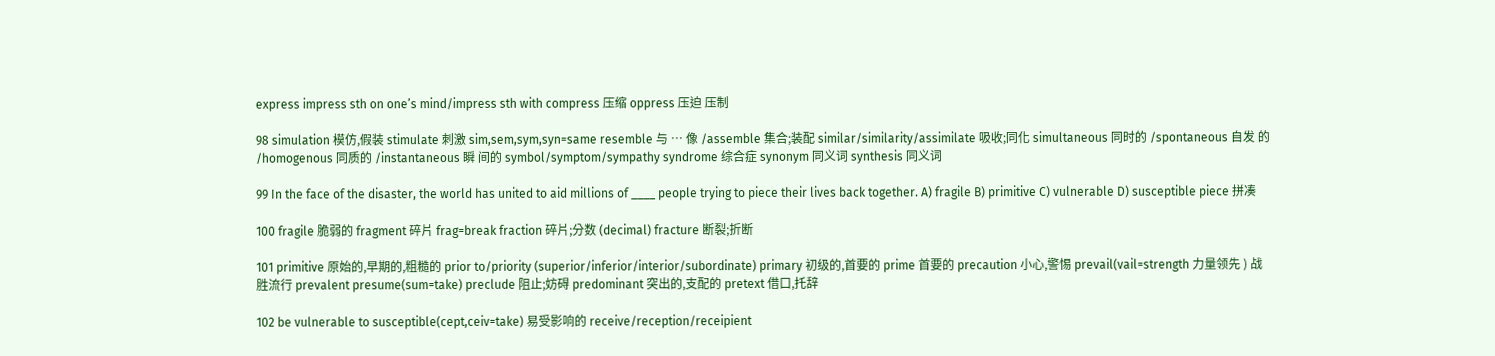express impress sth on one’s mind/impress sth with compress 压缩 oppress 压迫 压制

98 simulation 模仿,假装 stimulate 刺激 sim,sem,sym,syn=same resemble 与 … 像 /assemble 集合;装配 similar/similarity/assimilate 吸收;同化 simultaneous 同时的 /spontaneous 自发 的 /homogenous 同质的 /instantaneous 瞬 间的 symbol/symptom/sympathy syndrome 综合症 synonym 同义词 synthesis 同义词

99 In the face of the disaster, the world has united to aid millions of ____ people trying to piece their lives back together. A) fragile B) primitive C) vulnerable D) susceptible piece 拼凑

100 fragile 脆弱的 fragment 碎片 frag=break fraction 碎片;分数 (decimal) fracture 断裂;折断

101 primitive 原始的,早期的,粗糙的 prior to/priority (superior/inferior/interior/subordinate) primary 初级的,首要的 prime 首要的 precaution 小心,警惕 prevail(vail=strength 力量领先 ) 战胜流行 prevalent presume(sum=take) preclude 阻止;妨碍 predominant 突出的,支配的 pretext 借口,托辞

102 be vulnerable to susceptible(cept,ceiv=take) 易受影响的 receive/reception/receipient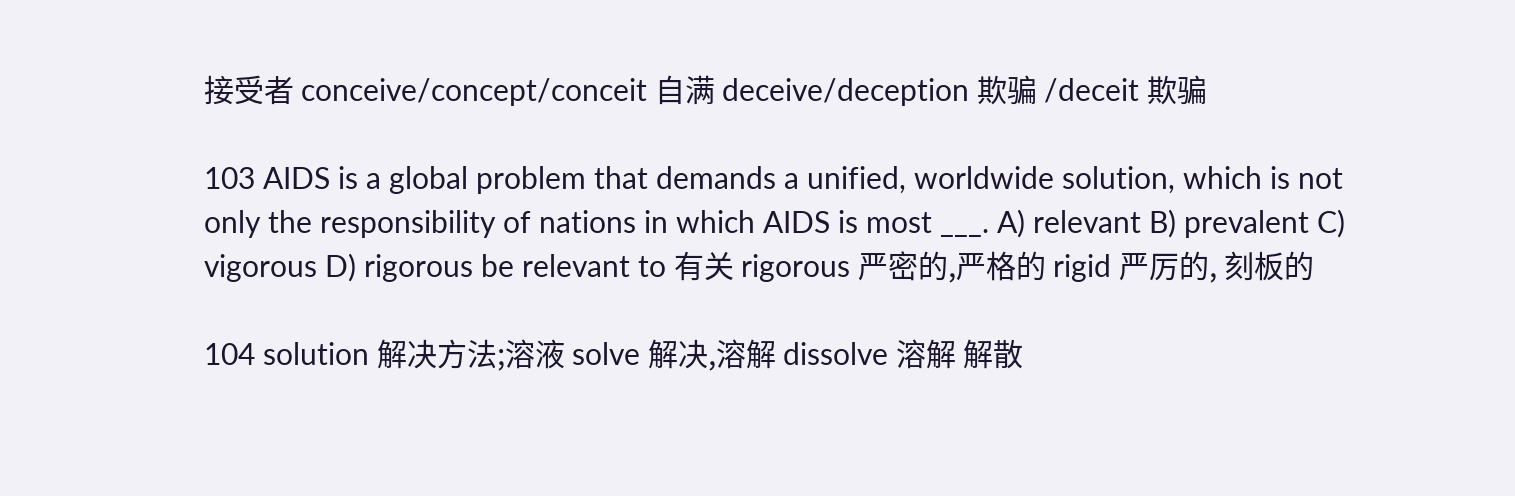接受者 conceive/concept/conceit 自满 deceive/deception 欺骗 /deceit 欺骗

103 AIDS is a global problem that demands a unified, worldwide solution, which is not only the responsibility of nations in which AIDS is most ___. A) relevant B) prevalent C) vigorous D) rigorous be relevant to 有关 rigorous 严密的,严格的 rigid 严厉的, 刻板的

104 solution 解决方法;溶液 solve 解决,溶解 dissolve 溶解 解散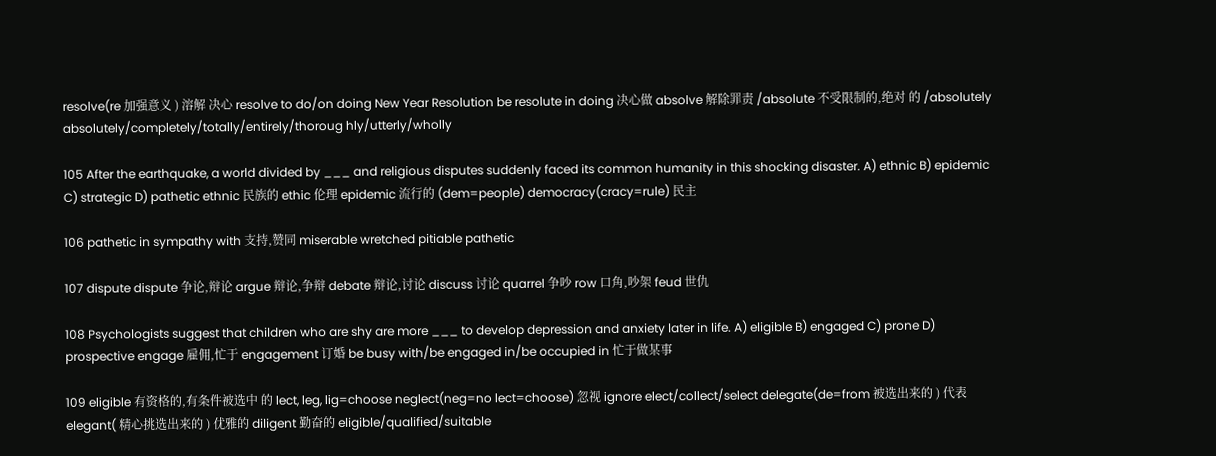resolve(re 加强意义 ) 溶解 决心 resolve to do/on doing New Year Resolution be resolute in doing 决心做 absolve 解除罪责 /absolute 不受限制的,绝对 的 /absolutely absolutely/completely/totally/entirely/thoroug hly/utterly/wholly

105 After the earthquake, a world divided by ___ and religious disputes suddenly faced its common humanity in this shocking disaster. A) ethnic B) epidemic C) strategic D) pathetic ethnic 民族的 ethic 伦理 epidemic 流行的 (dem=people) democracy(cracy=rule) 民主

106 pathetic in sympathy with 支持,赞同 miserable wretched pitiable pathetic

107 dispute dispute 争论,辩论 argue 辩论,争辩 debate 辩论,讨论 discuss 讨论 quarrel 争吵 row 口角,吵架 feud 世仇

108 Psychologists suggest that children who are shy are more ___ to develop depression and anxiety later in life. A) eligible B) engaged C) prone D) prospective engage 雇佣,忙于 engagement 订婚 be busy with/be engaged in/be occupied in 忙于做某事

109 eligible 有资格的,有条件被选中 的 lect, leg, lig=choose neglect(neg=no lect=choose) 忽视 ignore elect/collect/select delegate(de=from 被选出来的 ) 代表 elegant( 精心挑选出来的 ) 优雅的 diligent 勤奋的 eligible/qualified/suitable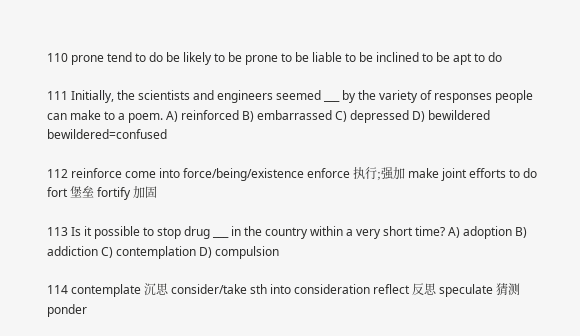110 prone tend to do be likely to be prone to be liable to be inclined to be apt to do

111 Initially, the scientists and engineers seemed ___ by the variety of responses people can make to a poem. A) reinforced B) embarrassed C) depressed D) bewildered bewildered=confused

112 reinforce come into force/being/existence enforce 执行;强加 make joint efforts to do fort 堡垒 fortify 加固

113 Is it possible to stop drug ___ in the country within a very short time? A) adoption B) addiction C) contemplation D) compulsion

114 contemplate 沉思 consider/take sth into consideration reflect 反思 speculate 猜测 ponder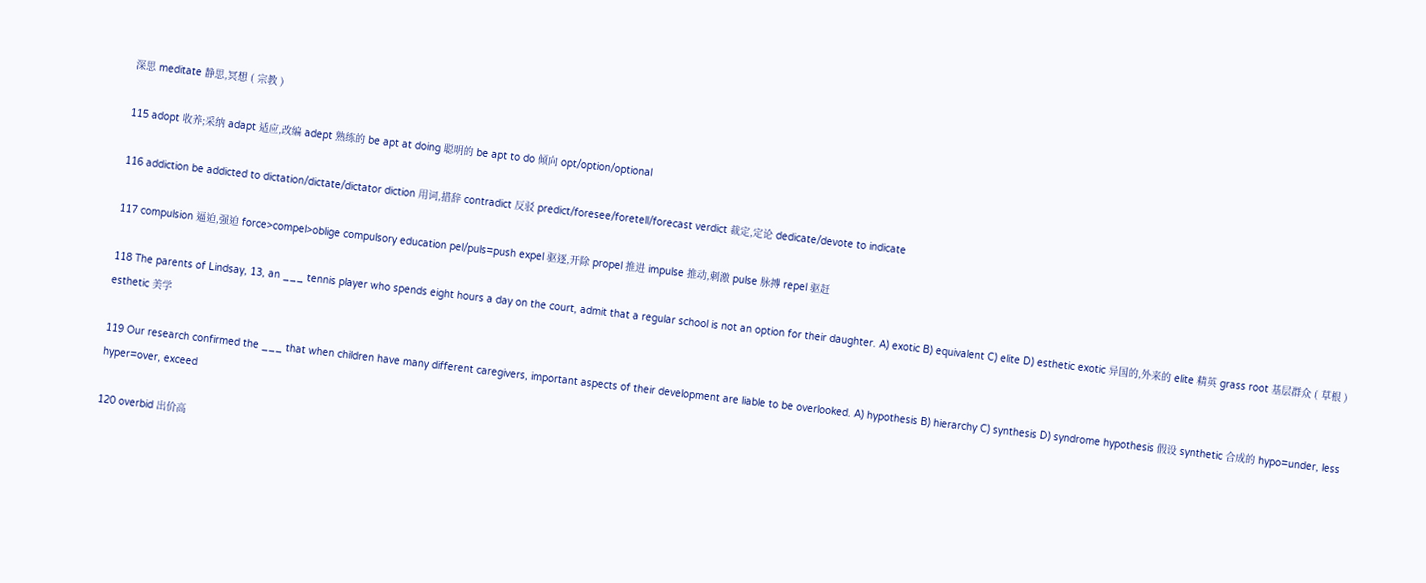深思 meditate 静思,冥想 ( 宗教 )

115 adopt 收养;采纳 adapt 适应,改编 adept 熟练的 be apt at doing 聪明的 be apt to do 倾向 opt/option/optional

116 addiction be addicted to dictation/dictate/dictator diction 用词,措辞 contradict 反驳 predict/foresee/foretell/forecast verdict 裁定,定论 dedicate/devote to indicate

117 compulsion 逼迫,强迫 force>compel>oblige compulsory education pel/puls=push expel 驱逐,开除 propel 推进 impulse 推动,刺激 pulse 脉搏 repel 驱赶

118 The parents of Lindsay, 13, an ___ tennis player who spends eight hours a day on the court, admit that a regular school is not an option for their daughter. A) exotic B) equivalent C) elite D) esthetic exotic 异国的,外来的 elite 精英 grass root 基层群众 ( 草根 ) esthetic 美学

119 Our research confirmed the ___ that when children have many different caregivers, important aspects of their development are liable to be overlooked. A) hypothesis B) hierarchy C) synthesis D) syndrome hypothesis 假设 synthetic 合成的 hypo=under, less hyper=over, exceed

120 overbid 出价高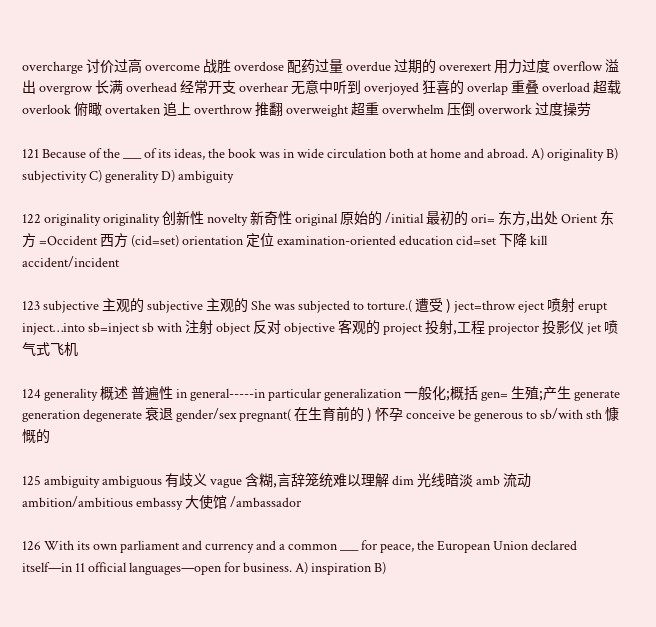overcharge 讨价过高 overcome 战胜 overdose 配药过量 overdue 过期的 overexert 用力过度 overflow 溢出 overgrow 长满 overhead 经常开支 overhear 无意中听到 overjoyed 狂喜的 overlap 重叠 overload 超载 overlook 俯瞰 overtaken 追上 overthrow 推翻 overweight 超重 overwhelm 压倒 overwork 过度操劳

121 Because of the ___ of its ideas, the book was in wide circulation both at home and abroad. A) originality B) subjectivity C) generality D) ambiguity

122 originality originality 创新性 novelty 新奇性 original 原始的 /initial 最初的 ori= 东方,出处 Orient 东方 =Occident 西方 (cid=set) orientation 定位 examination-oriented education cid=set 下降 kill accident/incident

123 subjective 主观的 subjective 主观的 She was subjected to torture.( 遭受 ) ject=throw eject 喷射 erupt inject…into sb=inject sb with 注射 object 反对 objective 客观的 project 投射,工程 projector 投影仪 jet 喷气式飞机

124 generality 概述 普遍性 in general-----in particular generalization 一般化;概括 gen= 生殖;产生 generate generation degenerate 衰退 gender/sex pregnant( 在生育前的 ) 怀孕 conceive be generous to sb/with sth 慷慨的

125 ambiguity ambiguous 有歧义 vague 含糊,言辞笼统难以理解 dim 光线暗淡 amb 流动 ambition/ambitious embassy 大使馆 /ambassador

126 With its own parliament and currency and a common ___ for peace, the European Union declared itself—in 11 official languages—open for business. A) inspiration B)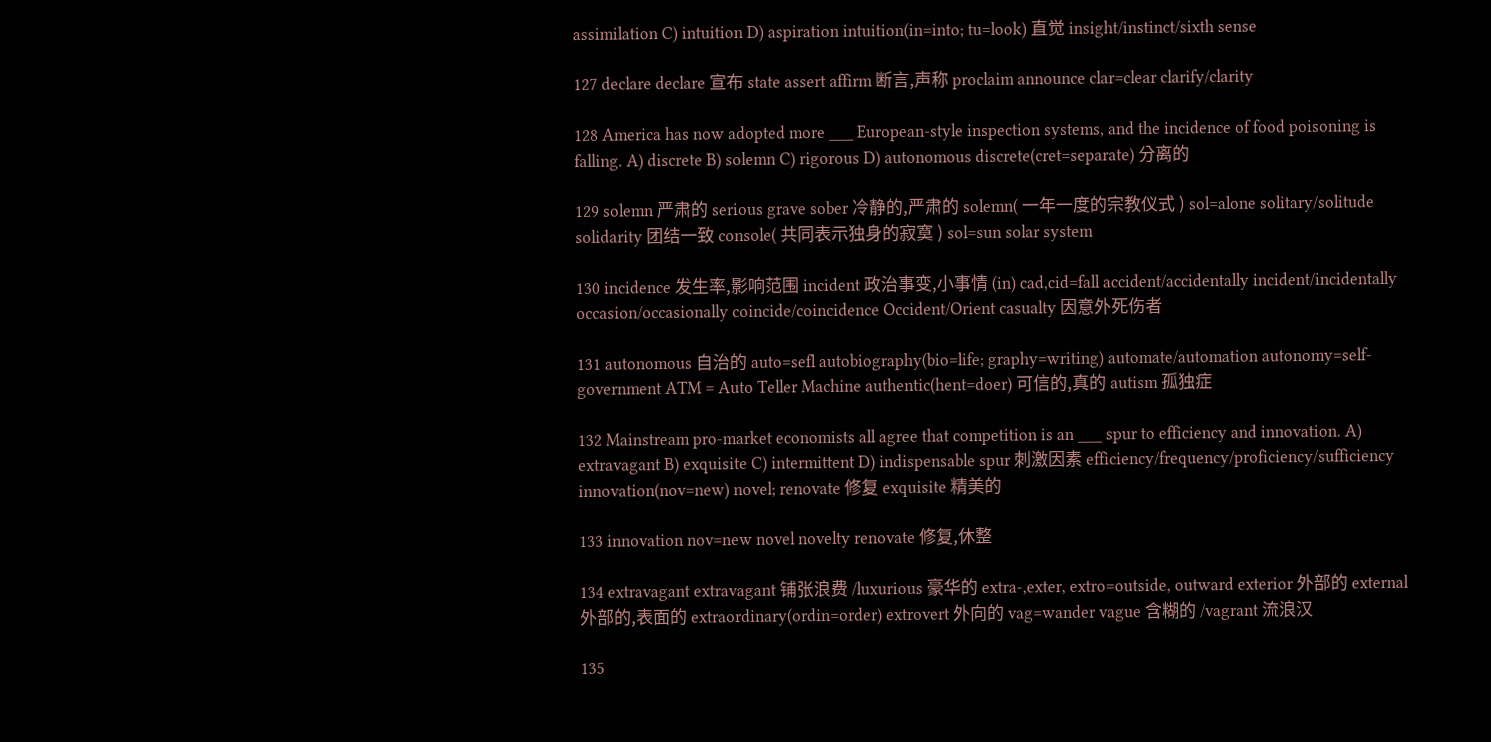assimilation C) intuition D) aspiration intuition(in=into; tu=look) 直觉 insight/instinct/sixth sense

127 declare declare 宣布 state assert affirm 断言,声称 proclaim announce clar=clear clarify/clarity

128 America has now adopted more ___ European-style inspection systems, and the incidence of food poisoning is falling. A) discrete B) solemn C) rigorous D) autonomous discrete(cret=separate) 分离的

129 solemn 严肃的 serious grave sober 冷静的,严肃的 solemn( 一年一度的宗教仪式 ) sol=alone solitary/solitude solidarity 团结一致 console( 共同表示独身的寂寞 ) sol=sun solar system

130 incidence 发生率,影响范围 incident 政治事变,小事情 (in) cad,cid=fall accident/accidentally incident/incidentally occasion/occasionally coincide/coincidence Occident/Orient casualty 因意外死伤者

131 autonomous 自治的 auto=sefl autobiography(bio=life; graphy=writing) automate/automation autonomy=self-government ATM = Auto Teller Machine authentic(hent=doer) 可信的,真的 autism 孤独症

132 Mainstream pro-market economists all agree that competition is an ___ spur to efficiency and innovation. A) extravagant B) exquisite C) intermittent D) indispensable spur 刺激因素 efficiency/frequency/proficiency/sufficiency innovation(nov=new) novel; renovate 修复 exquisite 精美的

133 innovation nov=new novel novelty renovate 修复,休整

134 extravagant extravagant 铺张浪费 /luxurious 豪华的 extra-,exter, extro=outside, outward exterior 外部的 external 外部的,表面的 extraordinary(ordin=order) extrovert 外向的 vag=wander vague 含糊的 /vagrant 流浪汉

135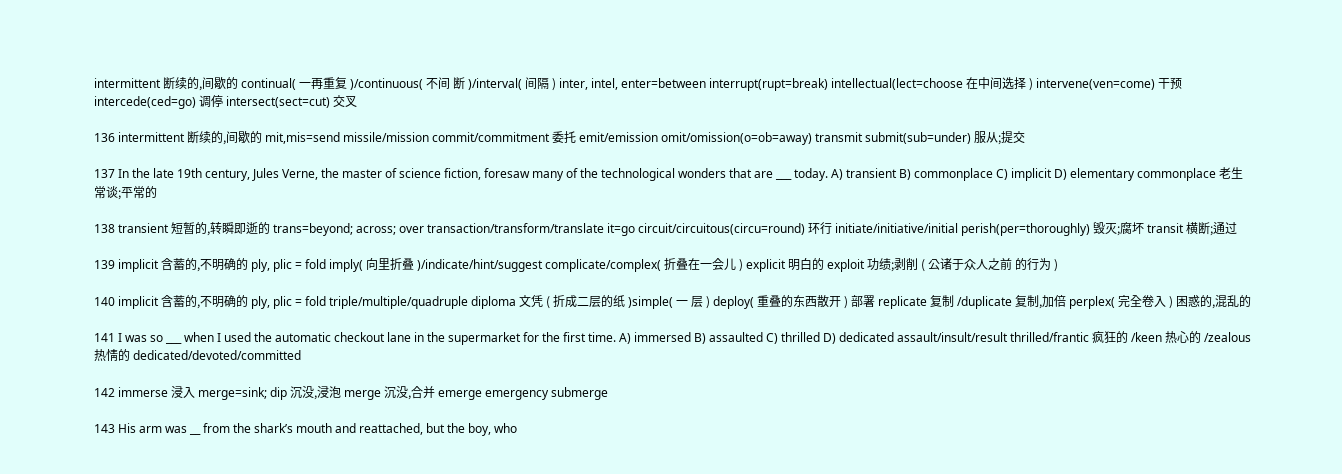intermittent 断续的,间歇的 continual( 一再重复 )/continuous( 不间 断 )/interval( 间隔 ) inter, intel, enter=between interrupt(rupt=break) intellectual(lect=choose 在中间选择 ) intervene(ven=come) 干预 intercede(ced=go) 调停 intersect(sect=cut) 交叉

136 intermittent 断续的,间歇的 mit,mis=send missile/mission commit/commitment 委托 emit/emission omit/omission(o=ob=away) transmit submit(sub=under) 服从;提交

137 In the late 19th century, Jules Verne, the master of science fiction, foresaw many of the technological wonders that are ___ today. A) transient B) commonplace C) implicit D) elementary commonplace 老生常谈;平常的

138 transient 短暂的,转瞬即逝的 trans=beyond; across; over transaction/transform/translate it=go circuit/circuitous(circu=round) 环行 initiate/initiative/initial perish(per=thoroughly) 毁灭;腐坏 transit 横断;通过

139 implicit 含蓄的,不明确的 ply, plic = fold imply( 向里折叠 )/indicate/hint/suggest complicate/complex( 折叠在一会儿 ) explicit 明白的 exploit 功绩;剥削 ( 公诸于众人之前 的行为 )

140 implicit 含蓄的,不明确的 ply, plic = fold triple/multiple/quadruple diploma 文凭 ( 折成二层的纸 )simple( 一 层 ) deploy( 重叠的东西散开 ) 部署 replicate 复制 /duplicate 复制,加倍 perplex( 完全卷入 ) 困惑的,混乱的

141 I was so ___ when I used the automatic checkout lane in the supermarket for the first time. A) immersed B) assaulted C) thrilled D) dedicated assault/insult/result thrilled/frantic 疯狂的 /keen 热心的 /zealous 热情的 dedicated/devoted/committed

142 immerse 浸入 merge=sink; dip 沉没,浸泡 merge 沉没,合并 emerge emergency submerge

143 His arm was __ from the shark’s mouth and reattached, but the boy, who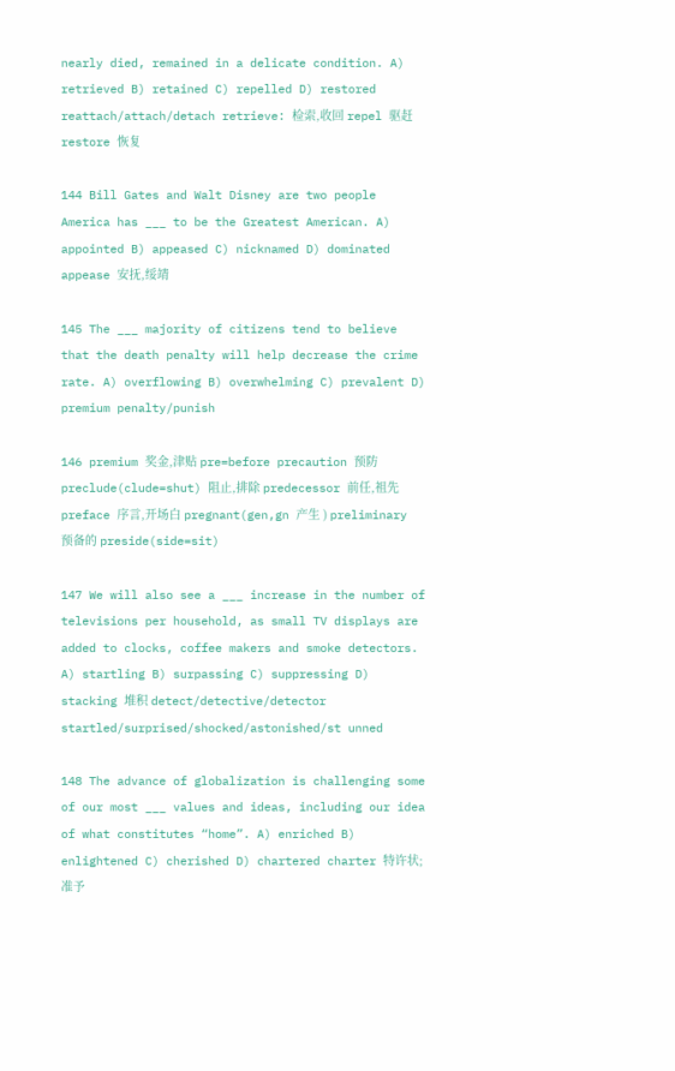nearly died, remained in a delicate condition. A) retrieved B) retained C) repelled D) restored reattach/attach/detach retrieve: 检索,收回 repel 驱赶 restore 恢复

144 Bill Gates and Walt Disney are two people America has ___ to be the Greatest American. A) appointed B) appeased C) nicknamed D) dominated appease 安抚,绥靖

145 The ___ majority of citizens tend to believe that the death penalty will help decrease the crime rate. A) overflowing B) overwhelming C) prevalent D) premium penalty/punish

146 premium 奖金,津贴 pre=before precaution 预防 preclude(clude=shut) 阻止,排除 predecessor 前任,祖先 preface 序言,开场白 pregnant(gen,gn 产生 ) preliminary 预备的 preside(side=sit)

147 We will also see a ___ increase in the number of televisions per household, as small TV displays are added to clocks, coffee makers and smoke detectors. A) startling B) surpassing C) suppressing D) stacking 堆积 detect/detective/detector startled/surprised/shocked/astonished/st unned

148 The advance of globalization is challenging some of our most ___ values and ideas, including our idea of what constitutes “home”. A) enriched B) enlightened C) cherished D) chartered charter 特许状;准予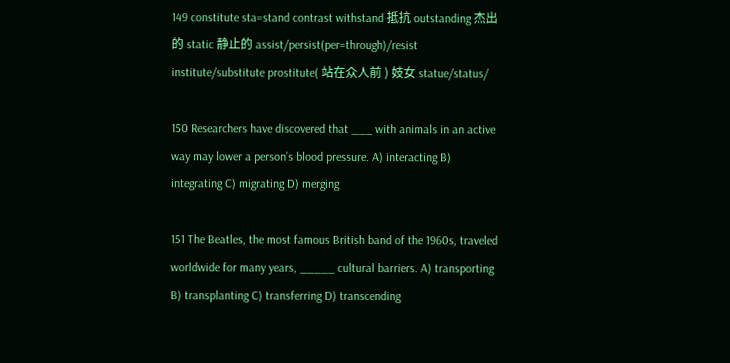149 constitute sta=stand contrast withstand 抵抗 outstanding 杰出的 static 静止的 assist/persist(per=through)/resist institute/substitute prostitute( 站在众人前 ) 妓女 statue/status/

150 Researchers have discovered that ___ with animals in an active way may lower a person’s blood pressure. A) interacting B) integrating C) migrating D) merging

151 The Beatles, the most famous British band of the 1960s, traveled worldwide for many years, _____ cultural barriers. A) transporting B) transplanting C) transferring D) transcending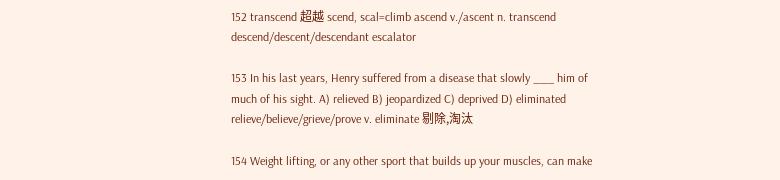152 transcend 超越 scend, scal=climb ascend v./ascent n. transcend descend/descent/descendant escalator

153 In his last years, Henry suffered from a disease that slowly ___ him of much of his sight. A) relieved B) jeopardized C) deprived D) eliminated relieve/believe/grieve/prove v. eliminate 剔除,淘汰

154 Weight lifting, or any other sport that builds up your muscles, can make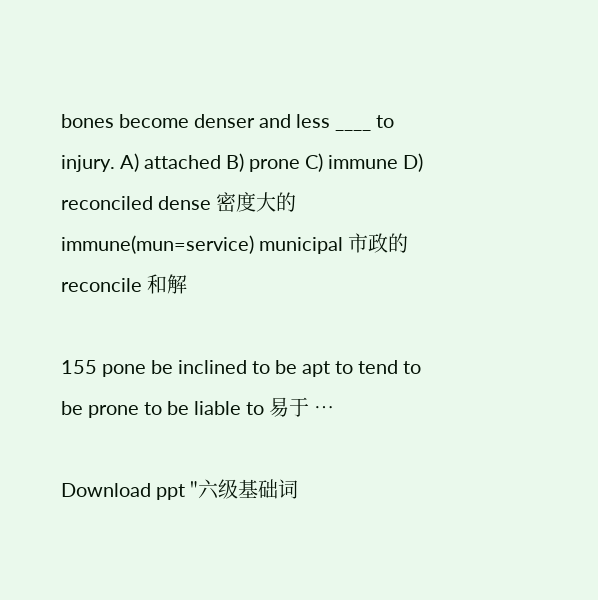bones become denser and less ____ to injury. A) attached B) prone C) immune D) reconciled dense 密度大的 immune(mun=service) municipal 市政的 reconcile 和解

155 pone be inclined to be apt to tend to be prone to be liable to 易于 …

Download ppt "六级基础词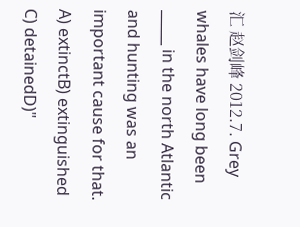汇 赵剑峰 2012.7. Grey whales have long been _____ in the north Atlantic and hunting was an important cause for that. A) extinctB) extinguished C) detainedD)"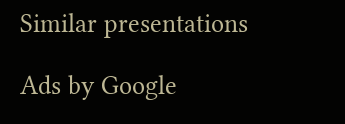Similar presentations

Ads by Google